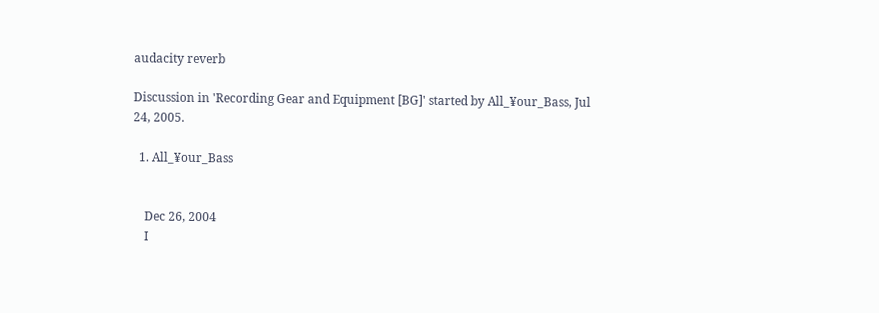audacity reverb

Discussion in 'Recording Gear and Equipment [BG]' started by All_¥our_Bass, Jul 24, 2005.

  1. All_¥our_Bass


    Dec 26, 2004
    I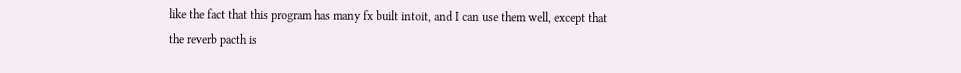like the fact that this program has many fx built intoit, and I can use them well, except that the reverb pacth is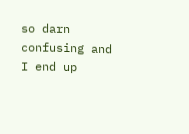so darn confusing and I end up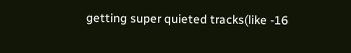getting super quieted tracks(like -16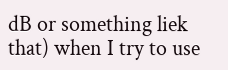dB or something liek that) when I try to use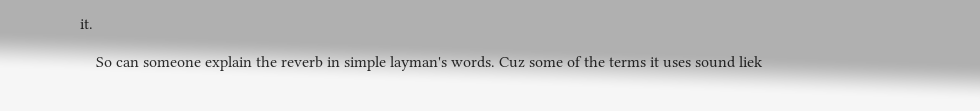it.

    So can someone explain the reverb in simple layman's words. Cuz some of the terms it uses sound liek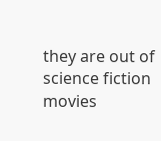they are out of science fiction movies